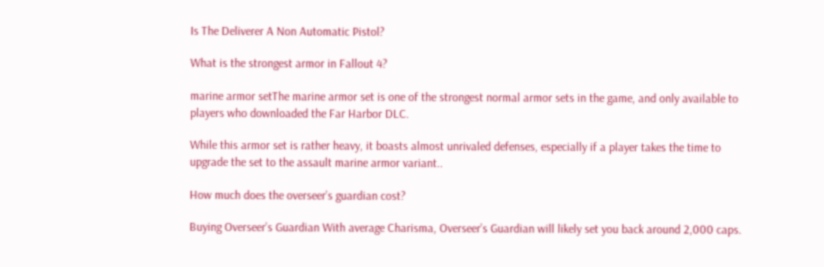Is The Deliverer A Non Automatic Pistol?

What is the strongest armor in Fallout 4?

marine armor setThe marine armor set is one of the strongest normal armor sets in the game, and only available to players who downloaded the Far Harbor DLC.

While this armor set is rather heavy, it boasts almost unrivaled defenses, especially if a player takes the time to upgrade the set to the assault marine armor variant..

How much does the overseer’s guardian cost?

Buying Overseer’s Guardian With average Charisma, Overseer’s Guardian will likely set you back around 2,000 caps.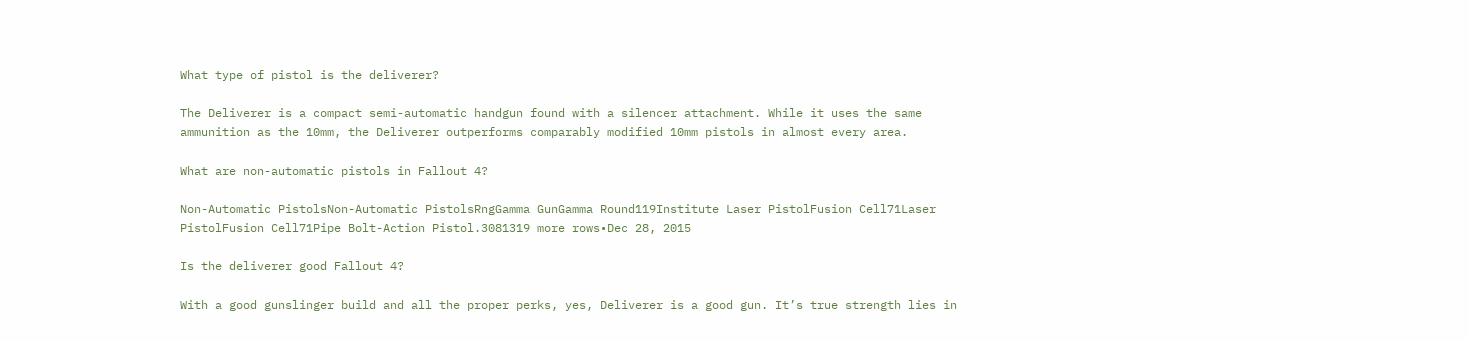What type of pistol is the deliverer?

The Deliverer is a compact semi-automatic handgun found with a silencer attachment. While it uses the same ammunition as the 10mm, the Deliverer outperforms comparably modified 10mm pistols in almost every area.

What are non-automatic pistols in Fallout 4?

Non-Automatic PistolsNon-Automatic PistolsRngGamma GunGamma Round119Institute Laser PistolFusion Cell71Laser PistolFusion Cell71Pipe Bolt-Action Pistol.3081319 more rows•Dec 28, 2015

Is the deliverer good Fallout 4?

With a good gunslinger build and all the proper perks, yes, Deliverer is a good gun. It’s true strength lies in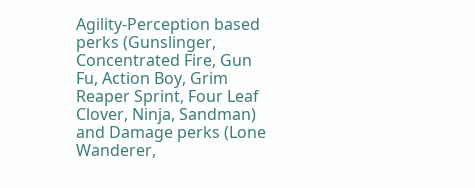Agility-Perception based perks (Gunslinger, Concentrated Fire, Gun Fu, Action Boy, Grim Reaper Sprint, Four Leaf Clover, Ninja, Sandman) and Damage perks (Lone Wanderer,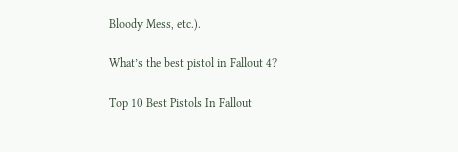Bloody Mess, etc.).

What’s the best pistol in Fallout 4?

Top 10 Best Pistols In Fallout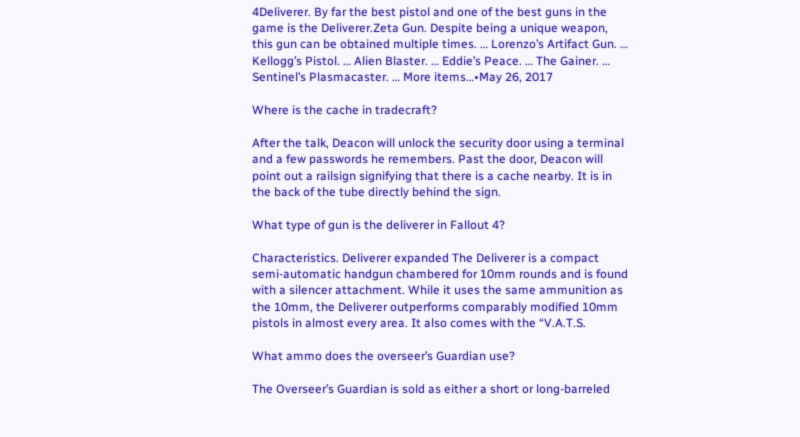4Deliverer. By far the best pistol and one of the best guns in the game is the Deliverer.Zeta Gun. Despite being a unique weapon, this gun can be obtained multiple times. … Lorenzo’s Artifact Gun. … Kellogg’s Pistol. … Alien Blaster. … Eddie’s Peace. … The Gainer. … Sentinel’s Plasmacaster. … More items…•May 26, 2017

Where is the cache in tradecraft?

After the talk, Deacon will unlock the security door using a terminal and a few passwords he remembers. Past the door, Deacon will point out a railsign signifying that there is a cache nearby. It is in the back of the tube directly behind the sign.

What type of gun is the deliverer in Fallout 4?

Characteristics. Deliverer expanded The Deliverer is a compact semi-automatic handgun chambered for 10mm rounds and is found with a silencer attachment. While it uses the same ammunition as the 10mm, the Deliverer outperforms comparably modified 10mm pistols in almost every area. It also comes with the “V.A.T.S.

What ammo does the overseer’s Guardian use?

The Overseer’s Guardian is sold as either a short or long-barreled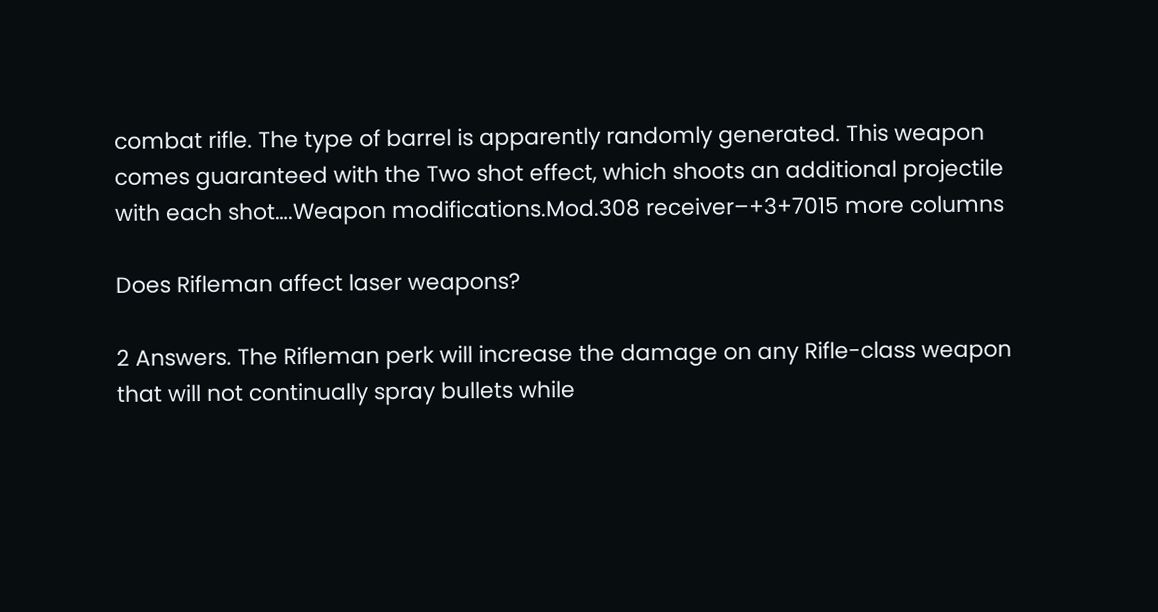combat rifle. The type of barrel is apparently randomly generated. This weapon comes guaranteed with the Two shot effect, which shoots an additional projectile with each shot….Weapon modifications.Mod.308 receiver–+3+7015 more columns

Does Rifleman affect laser weapons?

2 Answers. The Rifleman perk will increase the damage on any Rifle-class weapon that will not continually spray bullets while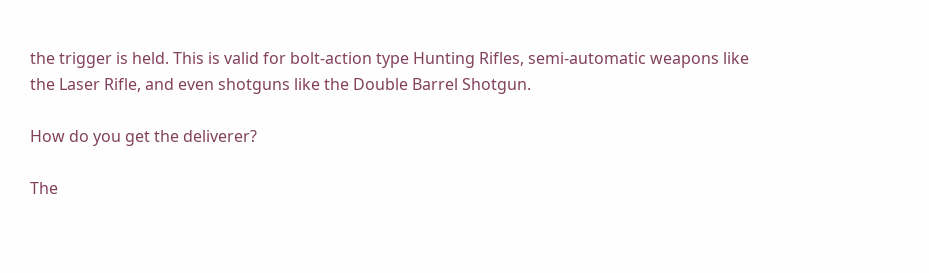the trigger is held. This is valid for bolt-action type Hunting Rifles, semi-automatic weapons like the Laser Rifle, and even shotguns like the Double Barrel Shotgun.

How do you get the deliverer?

The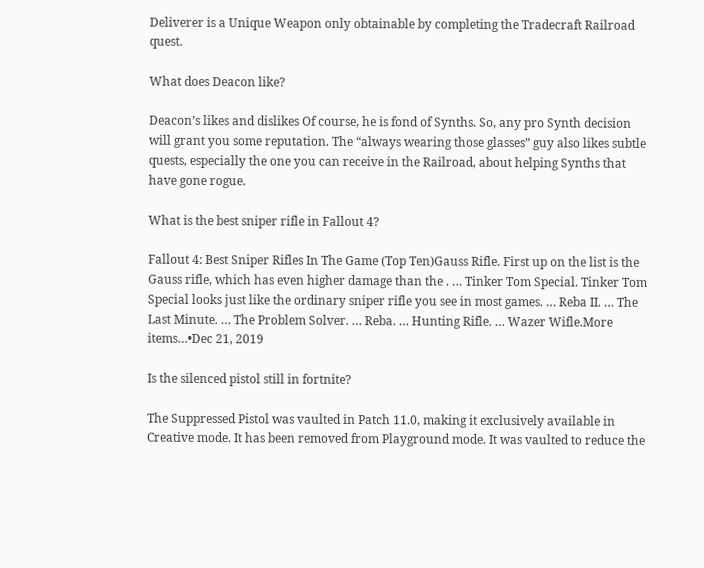Deliverer is a Unique Weapon only obtainable by completing the Tradecraft Railroad quest.

What does Deacon like?

Deacon’s likes and dislikes Of course, he is fond of Synths. So, any pro Synth decision will grant you some reputation. The “always wearing those glasses” guy also likes subtle quests, especially the one you can receive in the Railroad, about helping Synths that have gone rogue.

What is the best sniper rifle in Fallout 4?

Fallout 4: Best Sniper Rifles In The Game (Top Ten)Gauss Rifle. First up on the list is the Gauss rifle, which has even higher damage than the . … Tinker Tom Special. Tinker Tom Special looks just like the ordinary sniper rifle you see in most games. … Reba II. … The Last Minute. … The Problem Solver. … Reba. … Hunting Rifle. … Wazer Wifle.More items…•Dec 21, 2019

Is the silenced pistol still in fortnite?

The Suppressed Pistol was vaulted in Patch 11.0, making it exclusively available in Creative mode. It has been removed from Playground mode. It was vaulted to reduce the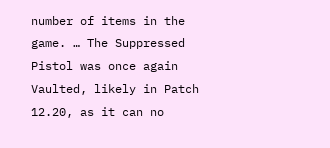number of items in the game. … The Suppressed Pistol was once again Vaulted, likely in Patch 12.20, as it can no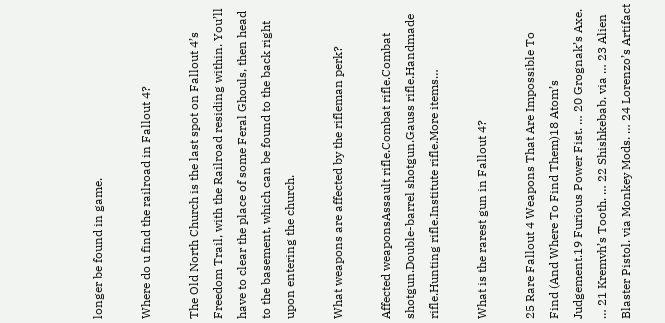longer be found in game.

Where do u find the railroad in Fallout 4?

The Old North Church is the last spot on Fallout 4’s Freedom Trail, with the Railroad residing within. You’ll have to clear the place of some Feral Ghouls, then head to the basement, which can be found to the back right upon entering the church.

What weapons are affected by the rifleman perk?

Affected weaponsAssault rifle.Combat rifle.Combat shotgun.Double-barrel shotgun.Gauss rifle.Handmade rifle.Hunting rifle.Institute rifle.More items…

What is the rarest gun in Fallout 4?

25 Rare Fallout 4 Weapons That Are Impossible To Find (And Where To Find Them)18 Atom’s Judgement.19 Furious Power Fist. … 20 Grognak’s Axe. … 21 Kremvh’s Tooth. … 22 Shishkebab. via … 23 Alien Blaster Pistol. via Monkey Mods. … 24 Lorenzo’s Artifact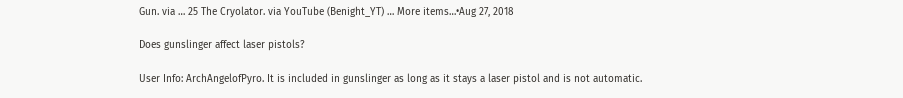Gun. via … 25 The Cryolator. via YouTube (Benight_YT) … More items…•Aug 27, 2018

Does gunslinger affect laser pistols?

User Info: ArchAngelofPyro. It is included in gunslinger as long as it stays a laser pistol and is not automatic.